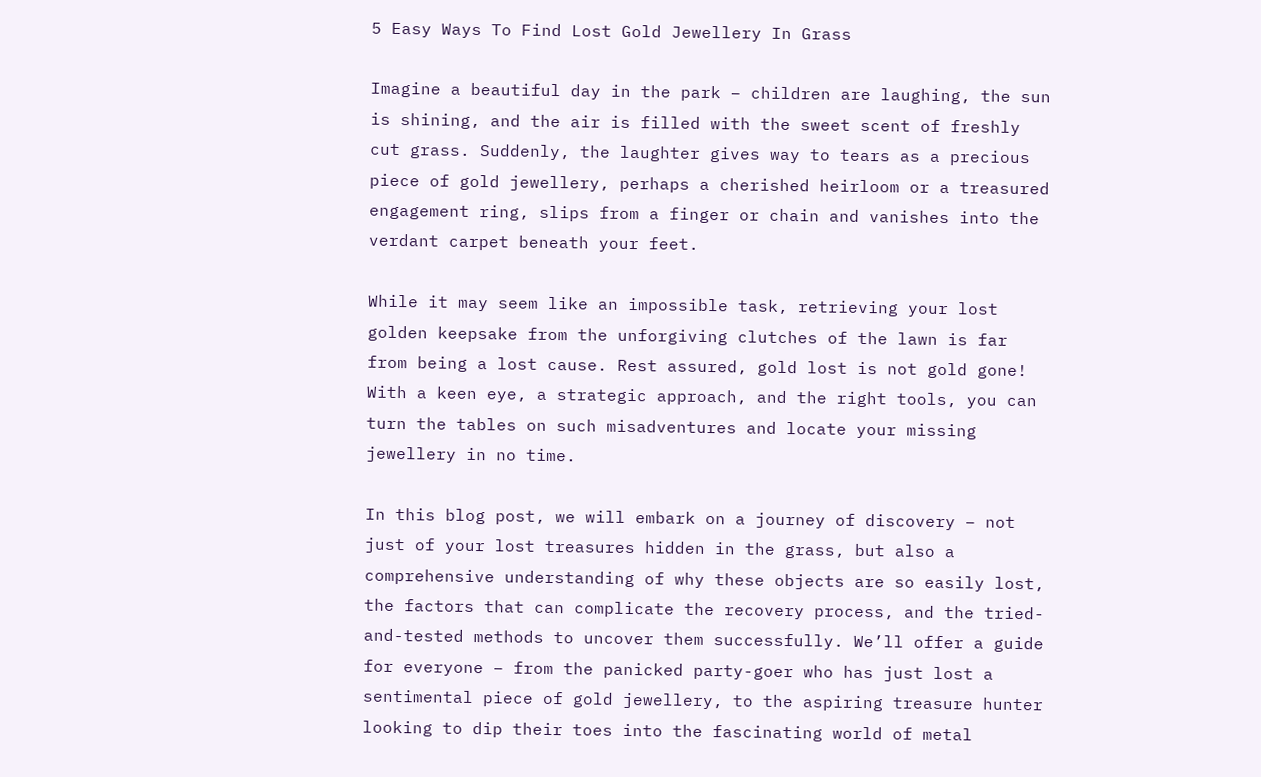5 Easy Ways To Find Lost Gold Jewellery In Grass

Imagine a beautiful day in the park – children are laughing, the sun is shining, and the air is filled with the sweet scent of freshly cut grass. Suddenly, the laughter gives way to tears as a precious piece of gold jewellery, perhaps a cherished heirloom or a treasured engagement ring, slips from a finger or chain and vanishes into the verdant carpet beneath your feet.

While it may seem like an impossible task, retrieving your lost golden keepsake from the unforgiving clutches of the lawn is far from being a lost cause. Rest assured, gold lost is not gold gone! With a keen eye, a strategic approach, and the right tools, you can turn the tables on such misadventures and locate your missing jewellery in no time.

In this blog post, we will embark on a journey of discovery – not just of your lost treasures hidden in the grass, but also a comprehensive understanding of why these objects are so easily lost, the factors that can complicate the recovery process, and the tried-and-tested methods to uncover them successfully. We’ll offer a guide for everyone – from the panicked party-goer who has just lost a sentimental piece of gold jewellery, to the aspiring treasure hunter looking to dip their toes into the fascinating world of metal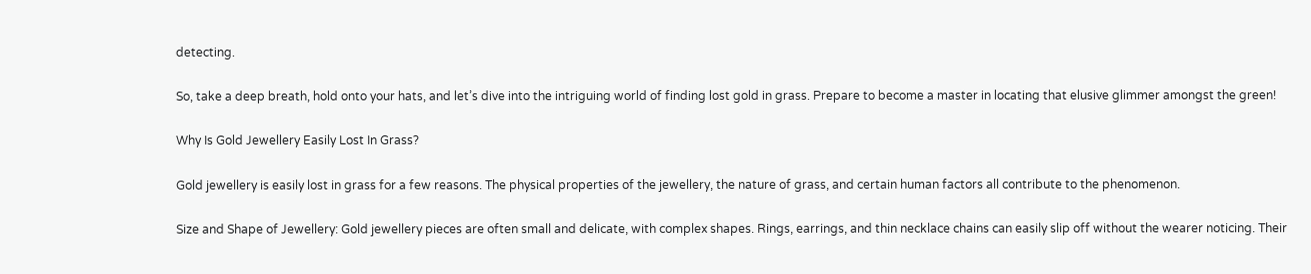detecting.

So, take a deep breath, hold onto your hats, and let’s dive into the intriguing world of finding lost gold in grass. Prepare to become a master in locating that elusive glimmer amongst the green!

Why Is Gold Jewellery Easily Lost In Grass?

Gold jewellery is easily lost in grass for a few reasons. The physical properties of the jewellery, the nature of grass, and certain human factors all contribute to the phenomenon.

Size and Shape of Jewellery: Gold jewellery pieces are often small and delicate, with complex shapes. Rings, earrings, and thin necklace chains can easily slip off without the wearer noticing. Their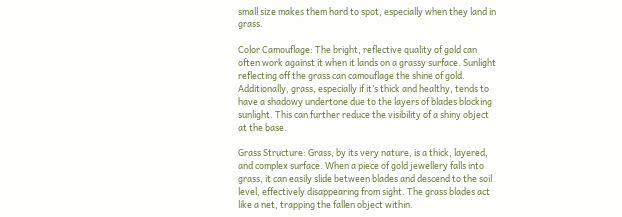small size makes them hard to spot, especially when they land in grass.

Color Camouflage: The bright, reflective quality of gold can often work against it when it lands on a grassy surface. Sunlight reflecting off the grass can camouflage the shine of gold. Additionally, grass, especially if it’s thick and healthy, tends to have a shadowy undertone due to the layers of blades blocking sunlight. This can further reduce the visibility of a shiny object at the base.

Grass Structure: Grass, by its very nature, is a thick, layered, and complex surface. When a piece of gold jewellery falls into grass, it can easily slide between blades and descend to the soil level, effectively disappearing from sight. The grass blades act like a net, trapping the fallen object within.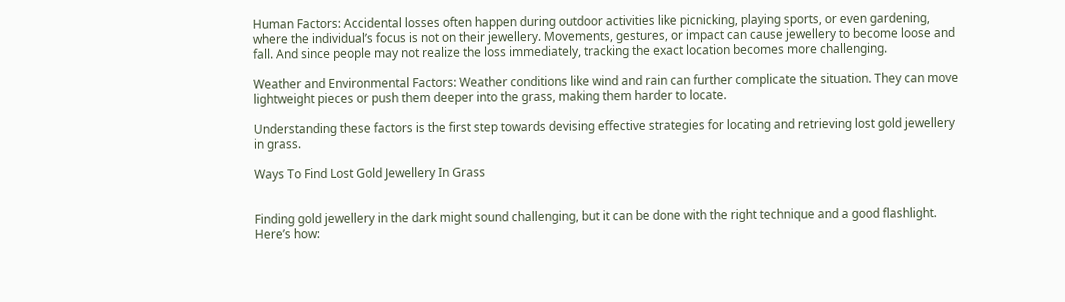Human Factors: Accidental losses often happen during outdoor activities like picnicking, playing sports, or even gardening, where the individual’s focus is not on their jewellery. Movements, gestures, or impact can cause jewellery to become loose and fall. And since people may not realize the loss immediately, tracking the exact location becomes more challenging.

Weather and Environmental Factors: Weather conditions like wind and rain can further complicate the situation. They can move lightweight pieces or push them deeper into the grass, making them harder to locate.

Understanding these factors is the first step towards devising effective strategies for locating and retrieving lost gold jewellery in grass.

Ways To Find Lost Gold Jewellery In Grass


Finding gold jewellery in the dark might sound challenging, but it can be done with the right technique and a good flashlight. Here’s how: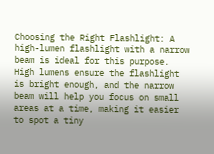Choosing the Right Flashlight: A high-lumen flashlight with a narrow beam is ideal for this purpose. High lumens ensure the flashlight is bright enough, and the narrow beam will help you focus on small areas at a time, making it easier to spot a tiny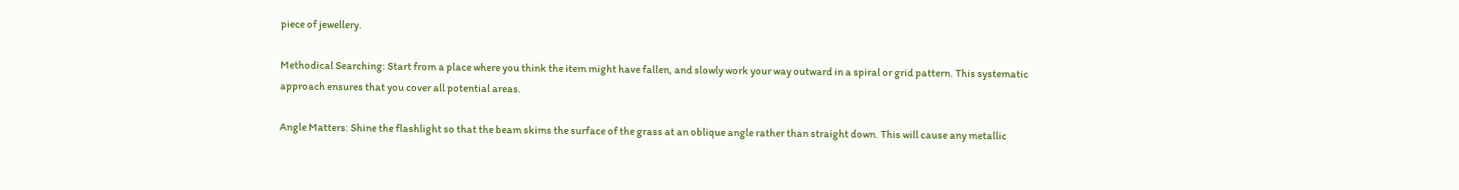piece of jewellery.

Methodical Searching: Start from a place where you think the item might have fallen, and slowly work your way outward in a spiral or grid pattern. This systematic approach ensures that you cover all potential areas.

Angle Matters: Shine the flashlight so that the beam skims the surface of the grass at an oblique angle rather than straight down. This will cause any metallic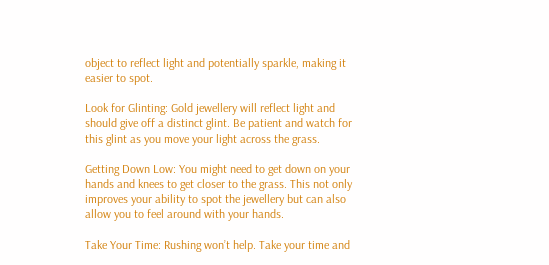object to reflect light and potentially sparkle, making it easier to spot.

Look for Glinting: Gold jewellery will reflect light and should give off a distinct glint. Be patient and watch for this glint as you move your light across the grass.

Getting Down Low: You might need to get down on your hands and knees to get closer to the grass. This not only improves your ability to spot the jewellery but can also allow you to feel around with your hands.

Take Your Time: Rushing won’t help. Take your time and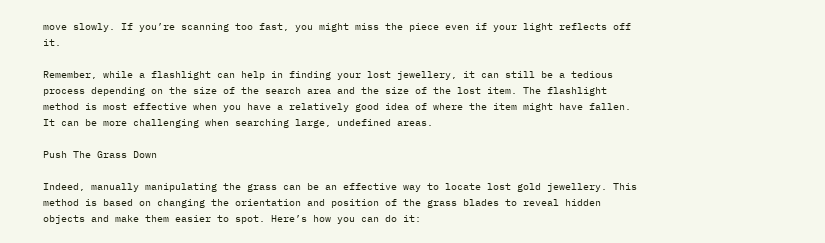move slowly. If you’re scanning too fast, you might miss the piece even if your light reflects off it.

Remember, while a flashlight can help in finding your lost jewellery, it can still be a tedious process depending on the size of the search area and the size of the lost item. The flashlight method is most effective when you have a relatively good idea of where the item might have fallen. It can be more challenging when searching large, undefined areas.

Push The Grass Down

Indeed, manually manipulating the grass can be an effective way to locate lost gold jewellery. This method is based on changing the orientation and position of the grass blades to reveal hidden objects and make them easier to spot. Here’s how you can do it: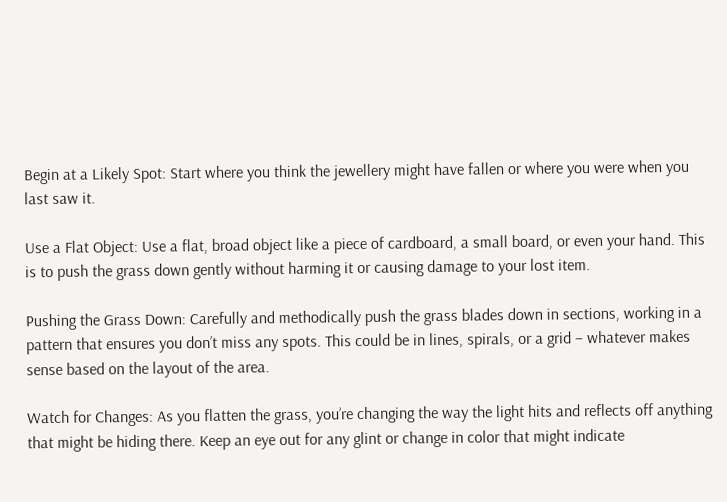Begin at a Likely Spot: Start where you think the jewellery might have fallen or where you were when you last saw it.

Use a Flat Object: Use a flat, broad object like a piece of cardboard, a small board, or even your hand. This is to push the grass down gently without harming it or causing damage to your lost item.

Pushing the Grass Down: Carefully and methodically push the grass blades down in sections, working in a pattern that ensures you don’t miss any spots. This could be in lines, spirals, or a grid – whatever makes sense based on the layout of the area.

Watch for Changes: As you flatten the grass, you’re changing the way the light hits and reflects off anything that might be hiding there. Keep an eye out for any glint or change in color that might indicate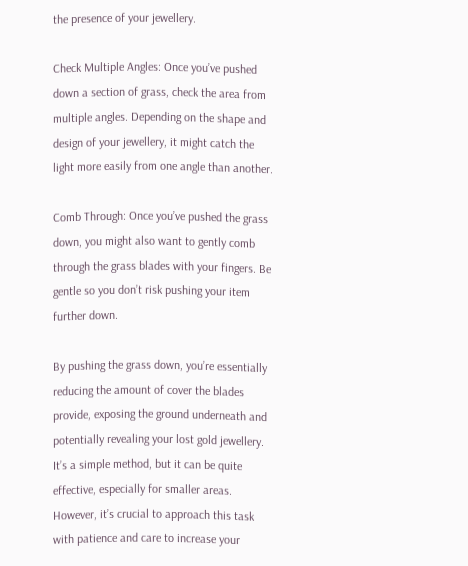the presence of your jewellery.

Check Multiple Angles: Once you’ve pushed down a section of grass, check the area from multiple angles. Depending on the shape and design of your jewellery, it might catch the light more easily from one angle than another.

Comb Through: Once you’ve pushed the grass down, you might also want to gently comb through the grass blades with your fingers. Be gentle so you don’t risk pushing your item further down.

By pushing the grass down, you’re essentially reducing the amount of cover the blades provide, exposing the ground underneath and potentially revealing your lost gold jewellery. It’s a simple method, but it can be quite effective, especially for smaller areas. However, it’s crucial to approach this task with patience and care to increase your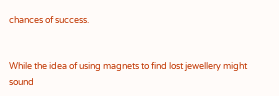chances of success.


While the idea of using magnets to find lost jewellery might sound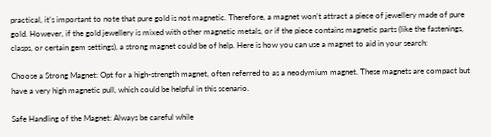practical, it’s important to note that pure gold is not magnetic. Therefore, a magnet won’t attract a piece of jewellery made of pure gold. However, if the gold jewellery is mixed with other magnetic metals, or if the piece contains magnetic parts (like the fastenings, clasps, or certain gem settings), a strong magnet could be of help. Here is how you can use a magnet to aid in your search:

Choose a Strong Magnet: Opt for a high-strength magnet, often referred to as a neodymium magnet. These magnets are compact but have a very high magnetic pull, which could be helpful in this scenario.

Safe Handling of the Magnet: Always be careful while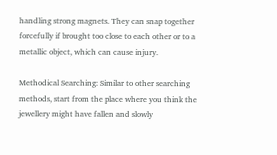handling strong magnets. They can snap together forcefully if brought too close to each other or to a metallic object, which can cause injury.

Methodical Searching: Similar to other searching methods, start from the place where you think the jewellery might have fallen and slowly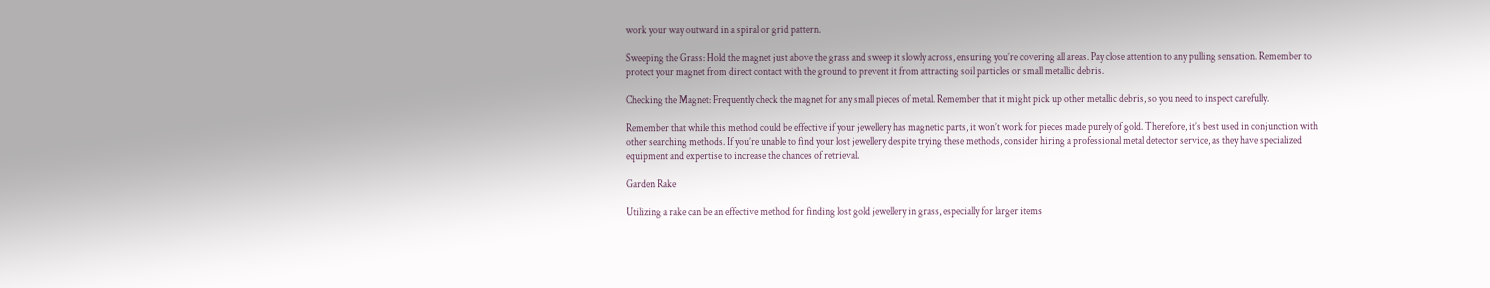work your way outward in a spiral or grid pattern.

Sweeping the Grass: Hold the magnet just above the grass and sweep it slowly across, ensuring you’re covering all areas. Pay close attention to any pulling sensation. Remember to protect your magnet from direct contact with the ground to prevent it from attracting soil particles or small metallic debris.

Checking the Magnet: Frequently check the magnet for any small pieces of metal. Remember that it might pick up other metallic debris, so you need to inspect carefully.

Remember that while this method could be effective if your jewellery has magnetic parts, it won’t work for pieces made purely of gold. Therefore, it’s best used in conjunction with other searching methods. If you’re unable to find your lost jewellery despite trying these methods, consider hiring a professional metal detector service, as they have specialized equipment and expertise to increase the chances of retrieval.

Garden Rake

Utilizing a rake can be an effective method for finding lost gold jewellery in grass, especially for larger items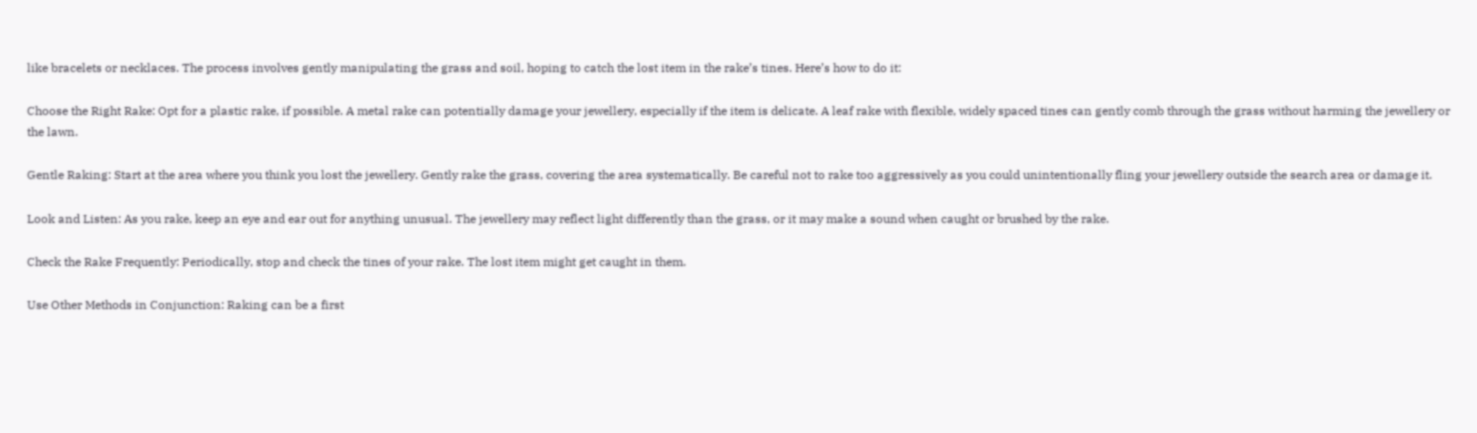like bracelets or necklaces. The process involves gently manipulating the grass and soil, hoping to catch the lost item in the rake’s tines. Here’s how to do it:

Choose the Right Rake: Opt for a plastic rake, if possible. A metal rake can potentially damage your jewellery, especially if the item is delicate. A leaf rake with flexible, widely spaced tines can gently comb through the grass without harming the jewellery or the lawn.

Gentle Raking: Start at the area where you think you lost the jewellery. Gently rake the grass, covering the area systematically. Be careful not to rake too aggressively as you could unintentionally fling your jewellery outside the search area or damage it.

Look and Listen: As you rake, keep an eye and ear out for anything unusual. The jewellery may reflect light differently than the grass, or it may make a sound when caught or brushed by the rake.

Check the Rake Frequently: Periodically, stop and check the tines of your rake. The lost item might get caught in them.

Use Other Methods in Conjunction: Raking can be a first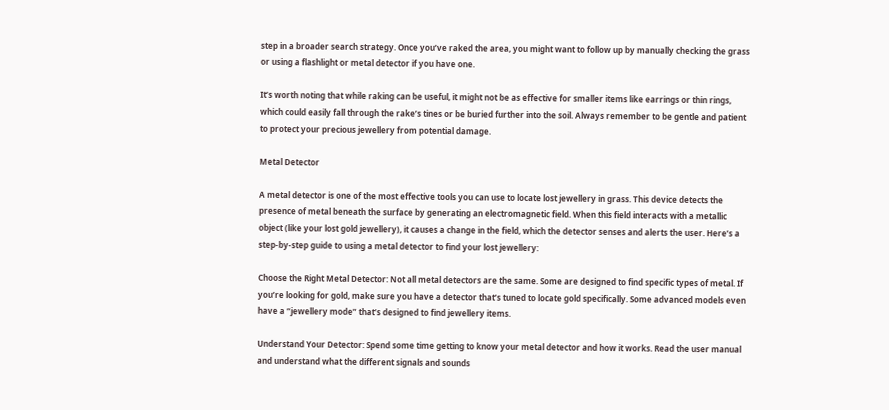step in a broader search strategy. Once you’ve raked the area, you might want to follow up by manually checking the grass or using a flashlight or metal detector if you have one.

It’s worth noting that while raking can be useful, it might not be as effective for smaller items like earrings or thin rings, which could easily fall through the rake’s tines or be buried further into the soil. Always remember to be gentle and patient to protect your precious jewellery from potential damage.

Metal Detector

A metal detector is one of the most effective tools you can use to locate lost jewellery in grass. This device detects the presence of metal beneath the surface by generating an electromagnetic field. When this field interacts with a metallic object (like your lost gold jewellery), it causes a change in the field, which the detector senses and alerts the user. Here’s a step-by-step guide to using a metal detector to find your lost jewellery:

Choose the Right Metal Detector: Not all metal detectors are the same. Some are designed to find specific types of metal. If you’re looking for gold, make sure you have a detector that’s tuned to locate gold specifically. Some advanced models even have a “jewellery mode” that’s designed to find jewellery items.

Understand Your Detector: Spend some time getting to know your metal detector and how it works. Read the user manual and understand what the different signals and sounds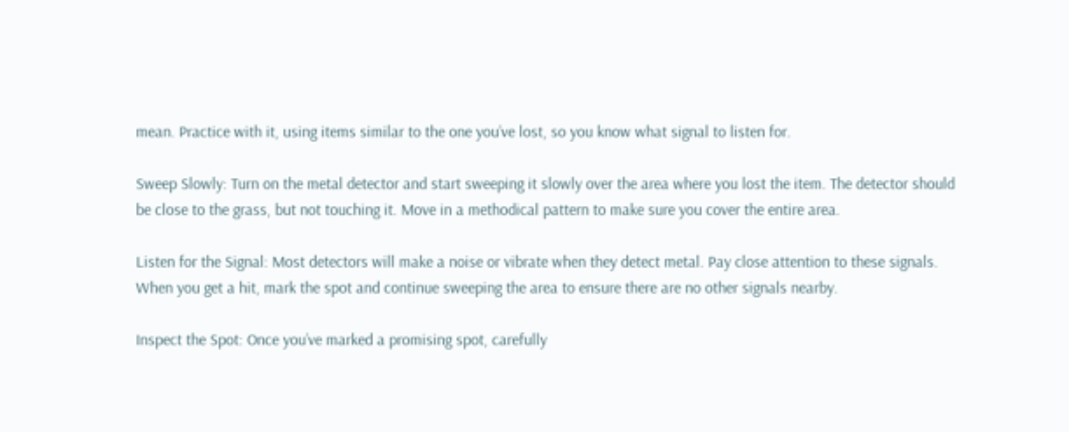mean. Practice with it, using items similar to the one you’ve lost, so you know what signal to listen for.

Sweep Slowly: Turn on the metal detector and start sweeping it slowly over the area where you lost the item. The detector should be close to the grass, but not touching it. Move in a methodical pattern to make sure you cover the entire area.

Listen for the Signal: Most detectors will make a noise or vibrate when they detect metal. Pay close attention to these signals. When you get a hit, mark the spot and continue sweeping the area to ensure there are no other signals nearby.

Inspect the Spot: Once you’ve marked a promising spot, carefully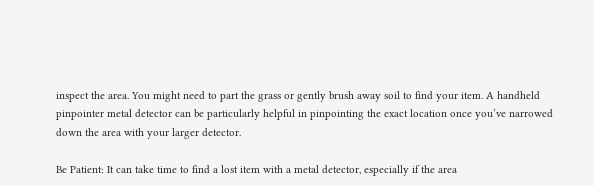inspect the area. You might need to part the grass or gently brush away soil to find your item. A handheld pinpointer metal detector can be particularly helpful in pinpointing the exact location once you’ve narrowed down the area with your larger detector.

Be Patient: It can take time to find a lost item with a metal detector, especially if the area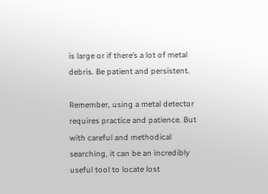is large or if there’s a lot of metal debris. Be patient and persistent.

Remember, using a metal detector requires practice and patience. But with careful and methodical searching, it can be an incredibly useful tool to locate lost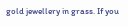gold jewellery in grass. If you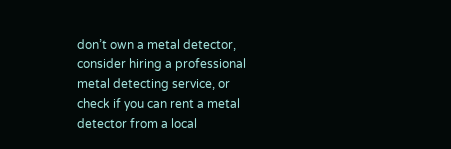don’t own a metal detector, consider hiring a professional metal detecting service, or check if you can rent a metal detector from a local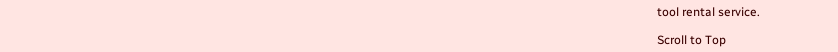tool rental service.

Scroll to Top